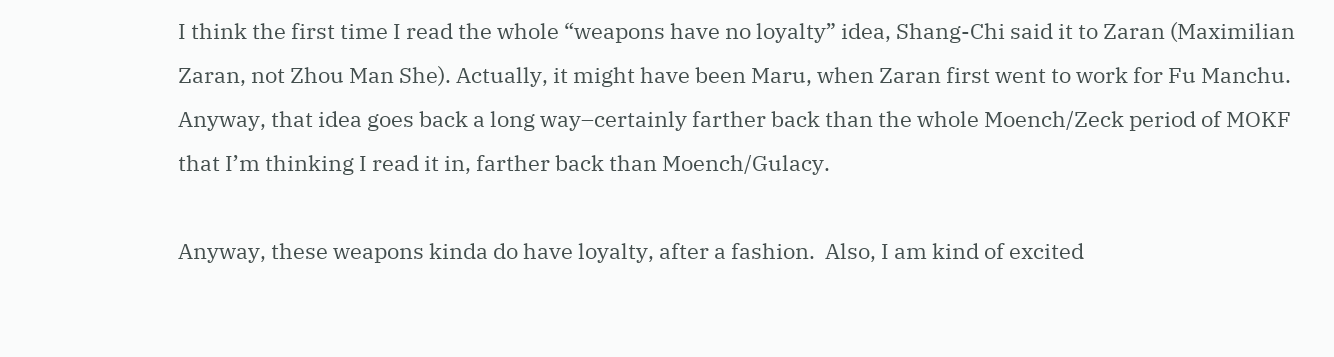I think the first time I read the whole “weapons have no loyalty” idea, Shang-Chi said it to Zaran (Maximilian Zaran, not Zhou Man She). Actually, it might have been Maru, when Zaran first went to work for Fu Manchu.  Anyway, that idea goes back a long way–certainly farther back than the whole Moench/Zeck period of MOKF that I’m thinking I read it in, farther back than Moench/Gulacy.

Anyway, these weapons kinda do have loyalty, after a fashion.  Also, I am kind of excited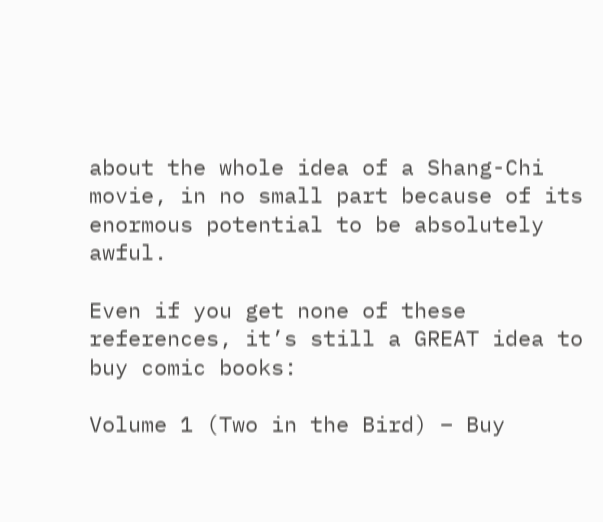about the whole idea of a Shang-Chi movie, in no small part because of its enormous potential to be absolutely awful.

Even if you get none of these references, it’s still a GREAT idea to buy comic books:

Volume 1 (Two in the Bird) – Buy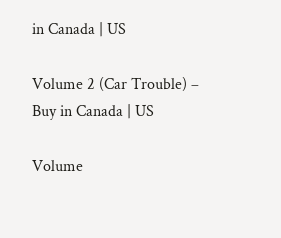in Canada | US

Volume 2 (Car Trouble) – Buy in Canada | US

Volume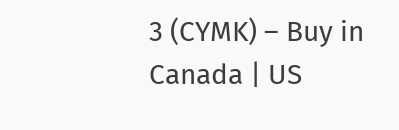3 (CYMK) – Buy in Canada | US